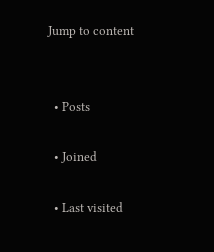Jump to content


  • Posts

  • Joined

  • Last visited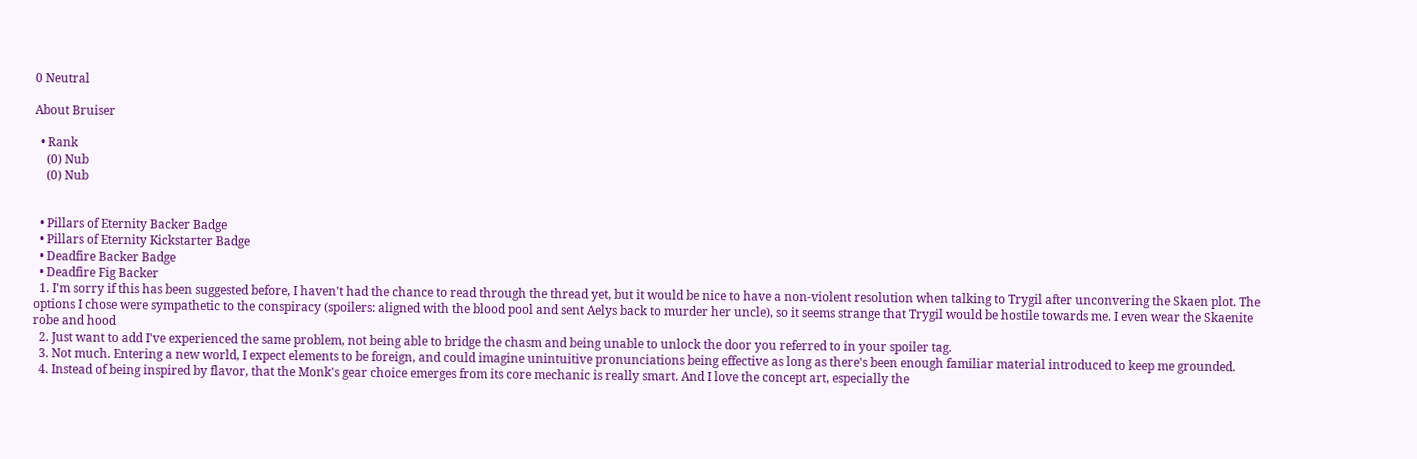0 Neutral

About Bruiser

  • Rank
    (0) Nub
    (0) Nub


  • Pillars of Eternity Backer Badge
  • Pillars of Eternity Kickstarter Badge
  • Deadfire Backer Badge
  • Deadfire Fig Backer
  1. I'm sorry if this has been suggested before, I haven't had the chance to read through the thread yet, but it would be nice to have a non-violent resolution when talking to Trygil after unconvering the Skaen plot. The options I chose were sympathetic to the conspiracy (spoilers: aligned with the blood pool and sent Aelys back to murder her uncle), so it seems strange that Trygil would be hostile towards me. I even wear the Skaenite robe and hood
  2. Just want to add I've experienced the same problem, not being able to bridge the chasm and being unable to unlock the door you referred to in your spoiler tag.
  3. Not much. Entering a new world, I expect elements to be foreign, and could imagine unintuitive pronunciations being effective as long as there's been enough familiar material introduced to keep me grounded.
  4. Instead of being inspired by flavor, that the Monk's gear choice emerges from its core mechanic is really smart. And I love the concept art, especially the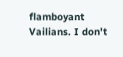flamboyant Vailians. I don't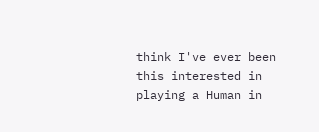think I've ever been this interested in playing a Human in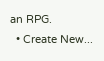an RPG.
  • Create New...